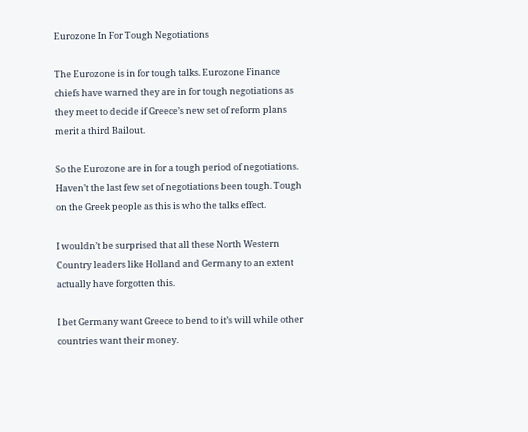Eurozone In For Tough Negotiations

The Eurozone is in for tough talks. Eurozone Finance chiefs have warned they are in for tough negotiations as they meet to decide if Greece’s new set of reform plans merit a third Bailout.

So the Eurozone are in for a tough period of negotiations. Haven’t the last few set of negotiations been tough. Tough on the Greek people as this is who the talks effect.

I wouldn’t be surprised that all these North Western Country leaders like Holland and Germany to an extent actually have forgotten this.

I bet Germany want Greece to bend to it’s will while other countries want their money.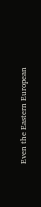Even the Eastern European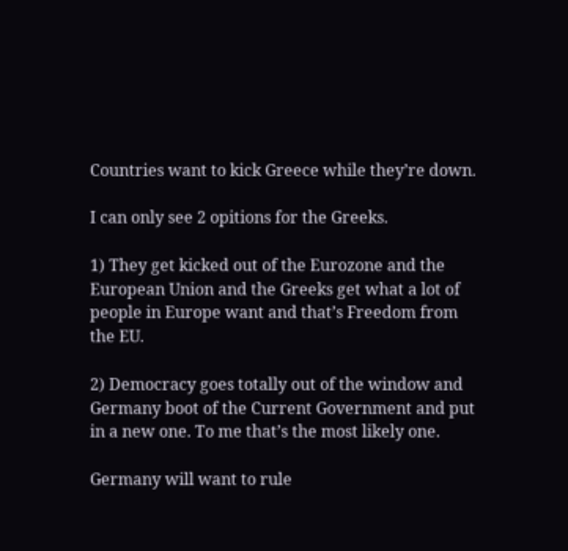Countries want to kick Greece while they’re down.

I can only see 2 opitions for the Greeks.

1) They get kicked out of the Eurozone and the European Union and the Greeks get what a lot of people in Europe want and that’s Freedom from the EU.

2) Democracy goes totally out of the window and Germany boot of the Current Government and put in a new one. To me that’s the most likely one.

Germany will want to rule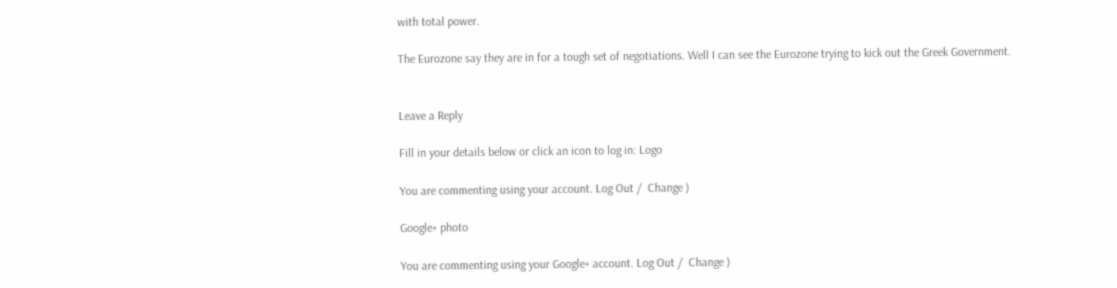with total power.

The Eurozone say they are in for a tough set of negotiations. Well I can see the Eurozone trying to kick out the Greek Government.


Leave a Reply

Fill in your details below or click an icon to log in: Logo

You are commenting using your account. Log Out /  Change )

Google+ photo

You are commenting using your Google+ account. Log Out /  Change )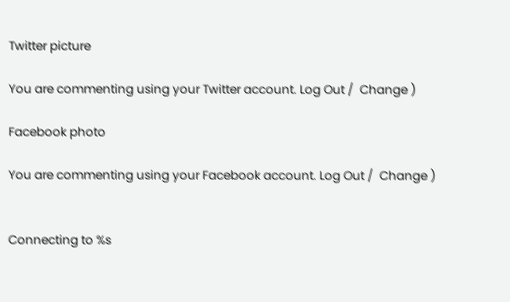Twitter picture

You are commenting using your Twitter account. Log Out /  Change )

Facebook photo

You are commenting using your Facebook account. Log Out /  Change )


Connecting to %s